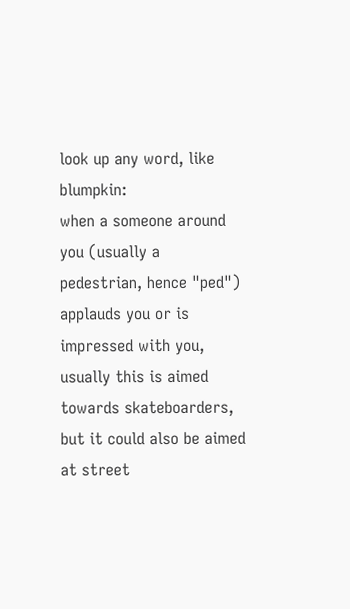look up any word, like blumpkin:
when a someone around you (usually a pedestrian, hence "ped") applauds you or is impressed with you, usually this is aimed towards skateboarders, but it could also be aimed at street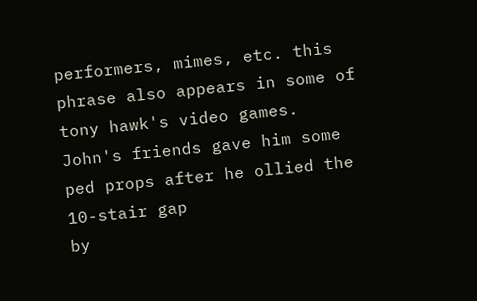performers, mimes, etc. this phrase also appears in some of tony hawk's video games.
John's friends gave him some ped props after he ollied the 10-stair gap
by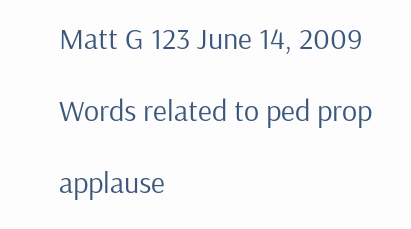Matt G 123 June 14, 2009

Words related to ped prop

applause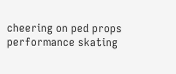cheering on ped props performance skating